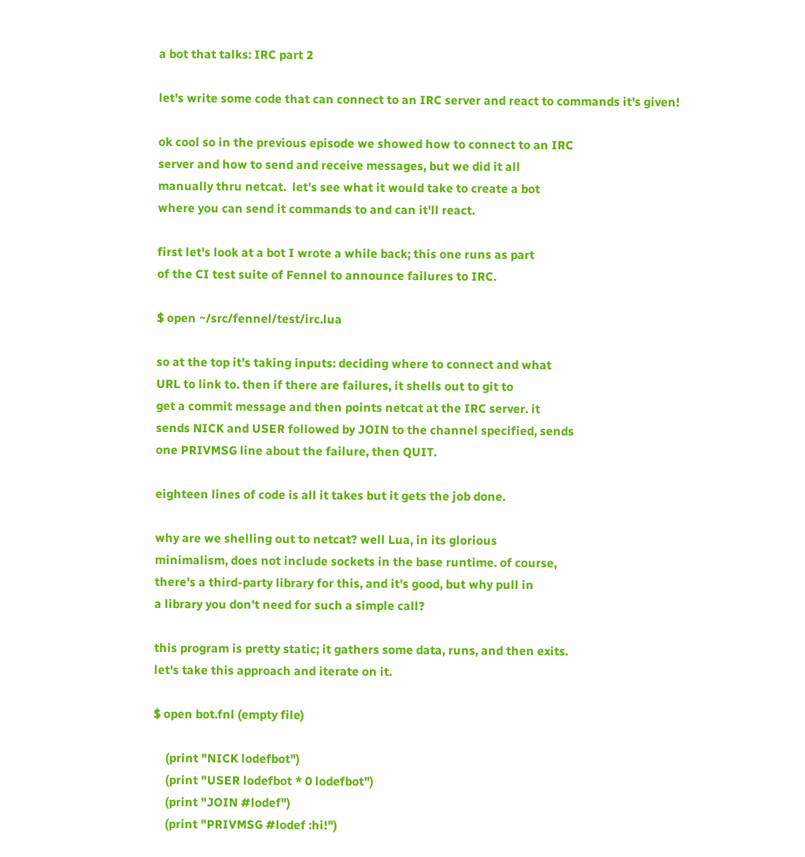a bot that talks: IRC part 2

let's write some code that can connect to an IRC server and react to commands it's given!

ok cool so in the previous episode we showed how to connect to an IRC
server and how to send and receive messages, but we did it all
manually thru netcat.  let's see what it would take to create a bot
where you can send it commands to and can it'll react.

first let's look at a bot I wrote a while back; this one runs as part
of the CI test suite of Fennel to announce failures to IRC.

$ open ~/src/fennel/test/irc.lua

so at the top it's taking inputs: deciding where to connect and what
URL to link to. then if there are failures, it shells out to git to
get a commit message and then points netcat at the IRC server. it
sends NICK and USER followed by JOIN to the channel specified, sends
one PRIVMSG line about the failure, then QUIT.

eighteen lines of code is all it takes but it gets the job done.

why are we shelling out to netcat? well Lua, in its glorious
minimalism, does not include sockets in the base runtime. of course,
there's a third-party library for this, and it's good, but why pull in
a library you don't need for such a simple call?

this program is pretty static; it gathers some data, runs, and then exits.
let's take this approach and iterate on it.

$ open bot.fnl (empty file)

    (print "NICK lodefbot")
    (print "USER lodefbot * 0 lodefbot")
    (print "JOIN #lodef")
    (print "PRIVMSG #lodef :hi!")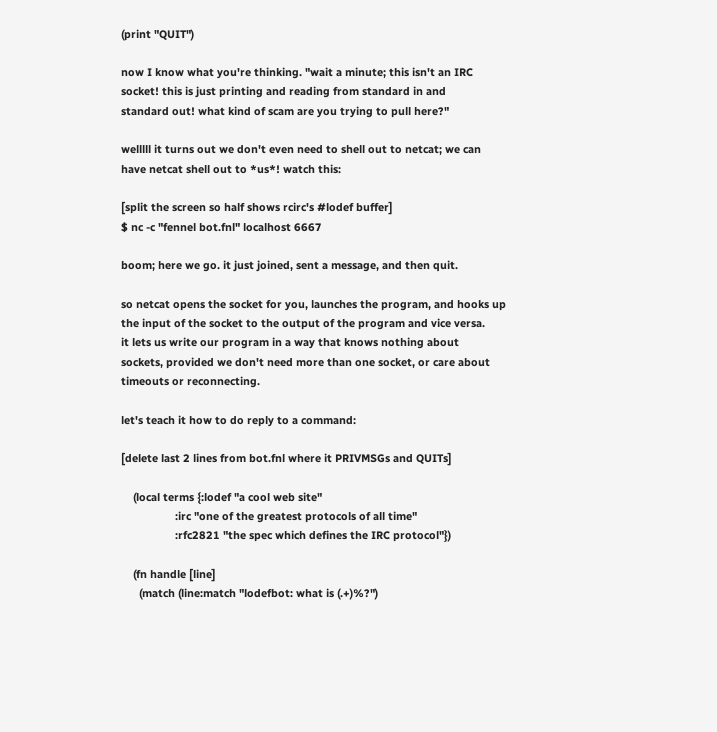(print "QUIT")

now I know what you're thinking. "wait a minute; this isn't an IRC
socket! this is just printing and reading from standard in and
standard out! what kind of scam are you trying to pull here?"

welllll it turns out we don't even need to shell out to netcat; we can
have netcat shell out to *us*! watch this:

[split the screen so half shows rcirc's #lodef buffer]
$ nc -c "fennel bot.fnl" localhost 6667

boom; here we go. it just joined, sent a message, and then quit.

so netcat opens the socket for you, launches the program, and hooks up
the input of the socket to the output of the program and vice versa.
it lets us write our program in a way that knows nothing about
sockets, provided we don't need more than one socket, or care about
timeouts or reconnecting.

let's teach it how to do reply to a command:

[delete last 2 lines from bot.fnl where it PRIVMSGs and QUITs]

    (local terms {:lodef "a cool web site"
                  :irc "one of the greatest protocols of all time"
                  :rfc2821 "the spec which defines the IRC protocol"})

    (fn handle [line]
      (match (line:match "lodefbot: what is (.+)%?")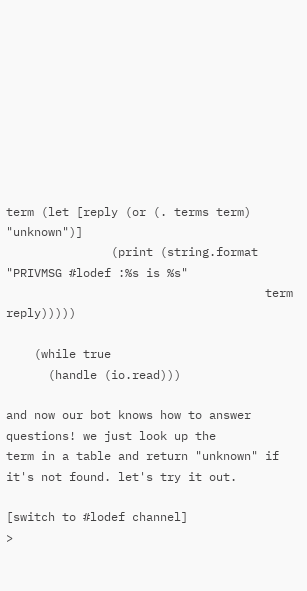term (let [reply (or (. terms term) "unknown")]
               (print (string.format "PRIVMSG #lodef :%s is %s"
                                     term reply)))))

    (while true
      (handle (io.read)))

and now our bot knows how to answer questions! we just look up the
term in a table and return "unknown" if it's not found. let's try it out.

[switch to #lodef channel]
>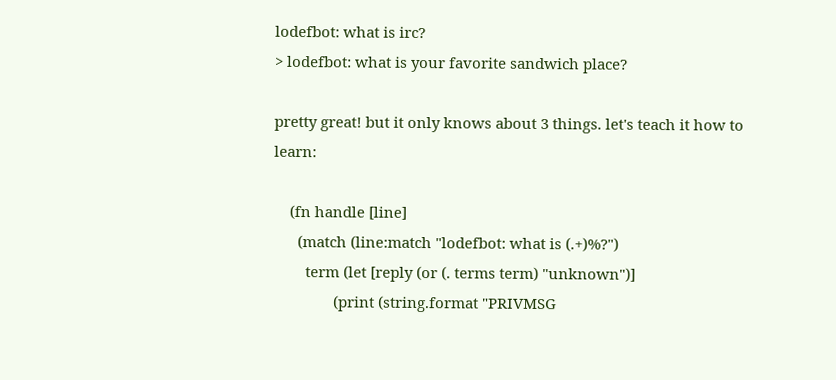lodefbot: what is irc?
> lodefbot: what is your favorite sandwich place?

pretty great! but it only knows about 3 things. let's teach it how to learn:

    (fn handle [line]
      (match (line:match "lodefbot: what is (.+)%?")
        term (let [reply (or (. terms term) "unknown")]
               (print (string.format "PRIVMSG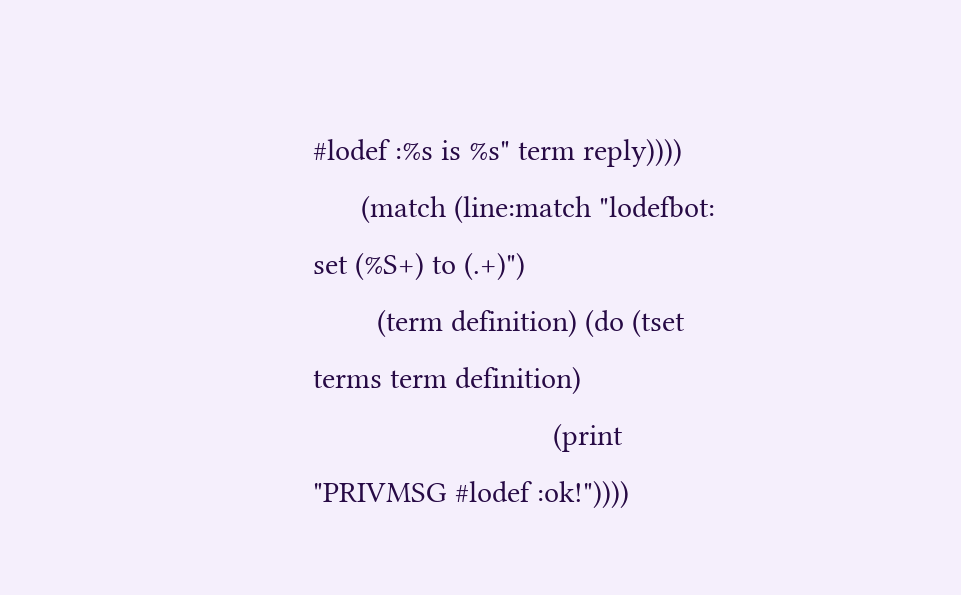#lodef :%s is %s" term reply))))
      (match (line:match "lodefbot: set (%S+) to (.+)")
        (term definition) (do (tset terms term definition)
                              (print "PRIVMSG #lodef :ok!"))))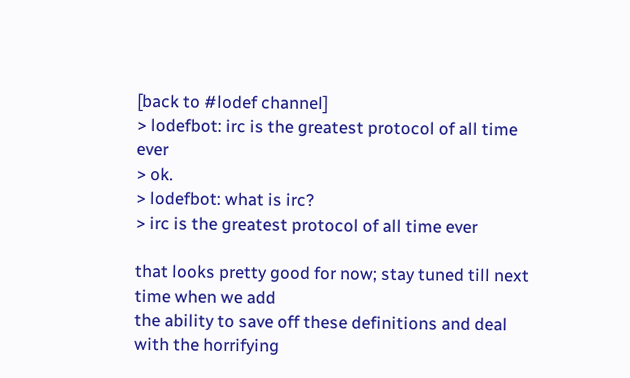[back to #lodef channel]
> lodefbot: irc is the greatest protocol of all time ever
> ok.
> lodefbot: what is irc?
> irc is the greatest protocol of all time ever

that looks pretty good for now; stay tuned till next time when we add
the ability to save off these definitions and deal with the horrifying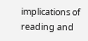implications of reading and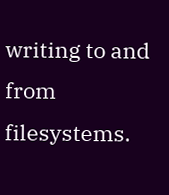writing to and from filesystems.